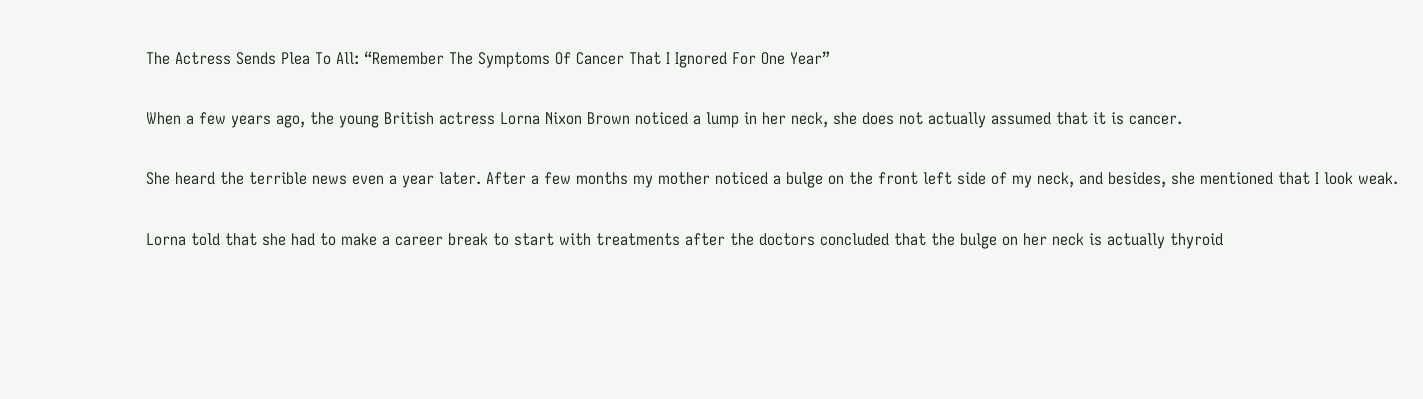The Actress Sends Plea To All: “Remember The Symptoms Of Cancer That I Ignored For One Year”

When a few years ago, the young British actress Lorna Nixon Brown noticed a lump in her neck, she does not actually assumed that it is cancer.

She heard the terrible news even a year later. After a few months my mother noticed a bulge on the front left side of my neck, and besides, she mentioned that I look weak.

Lorna told that she had to make a career break to start with treatments after the doctors concluded that the bulge on her neck is actually thyroid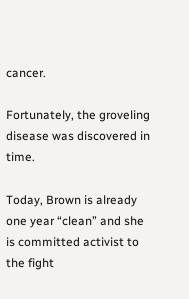cancer.

Fortunately, the groveling disease was discovered in time.

Today, Brown is already one year “clean” and she is committed activist to the fight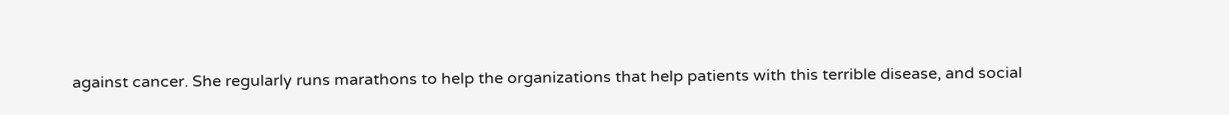against cancer. She regularly runs marathons to help the organizations that help patients with this terrible disease, and social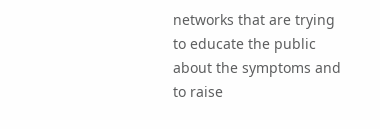networks that are trying to educate the public about the symptoms and to raise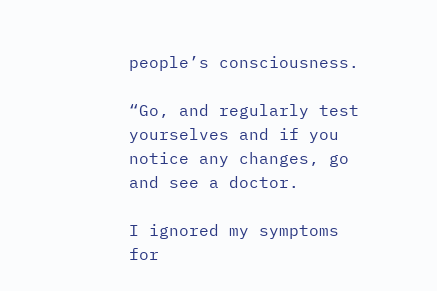people’s consciousness.

“Go, and regularly test yourselves and if you notice any changes, go and see a doctor.

I ignored my symptoms for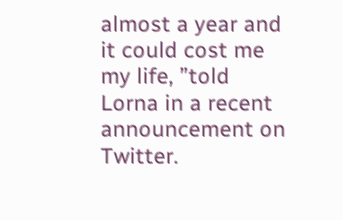almost a year and it could cost me my life, ”told Lorna in a recent announcement on Twitter.